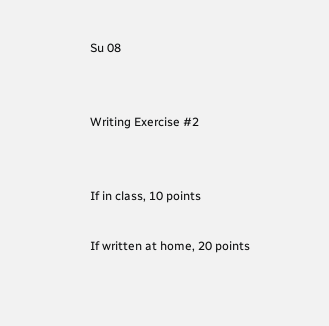Su 08


Writing Exercise #2


If in class, 10 points

If written at home, 20 points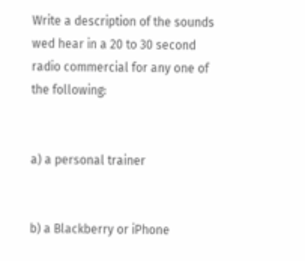Write a description of the sounds wed hear in a 20 to 30 second radio commercial for any one of the following:


a) a personal trainer


b) a Blackberry or iPhone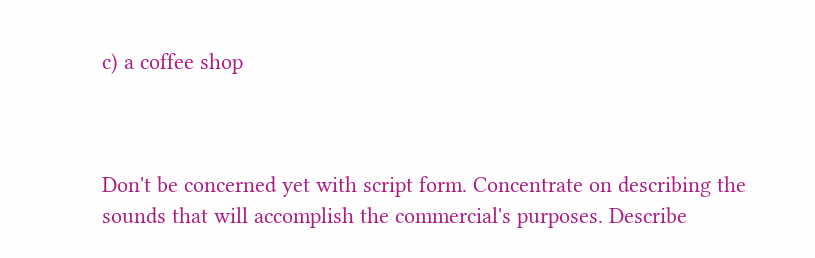c) a coffee shop



Don't be concerned yet with script form. Concentrate on describing the sounds that will accomplish the commercial's purposes. Describe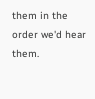them in the order we'd hear them.